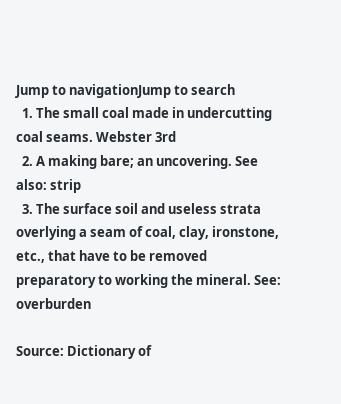Jump to navigationJump to search
  1. The small coal made in undercutting coal seams. Webster 3rd
  2. A making bare; an uncovering. See also: strip
  3. The surface soil and useless strata overlying a seam of coal, clay, ironstone, etc., that have to be removed preparatory to working the mineral. See: overburden

Source: Dictionary of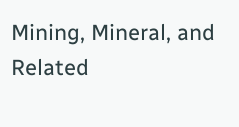Mining, Mineral, and Related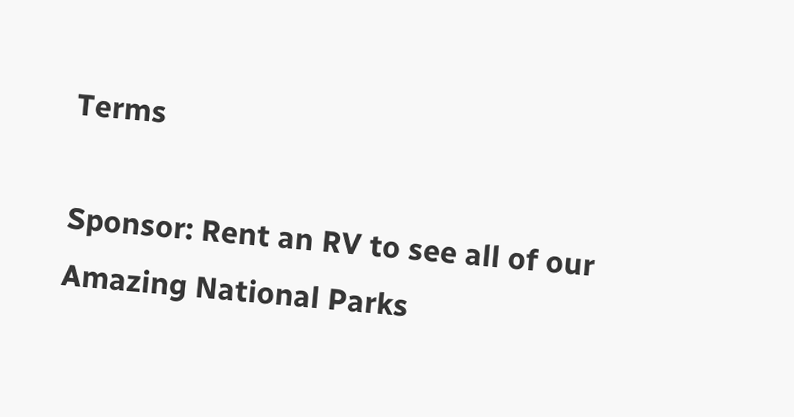Terms

Sponsor: Rent an RV to see all of our Amazing National Parks